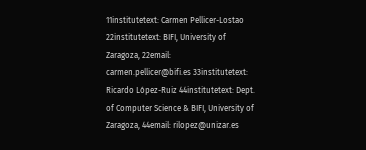11institutetext: Carmen Pellicer-Lostao 22institutetext: BIFI, University of Zaragoza, 22email: carmen.pellicer@bifi.es 33institutetext: Ricardo López-Ruiz 44institutetext: Dept. of Computer Science & BIFI, University of Zaragoza, 44email: rilopez@unizar.es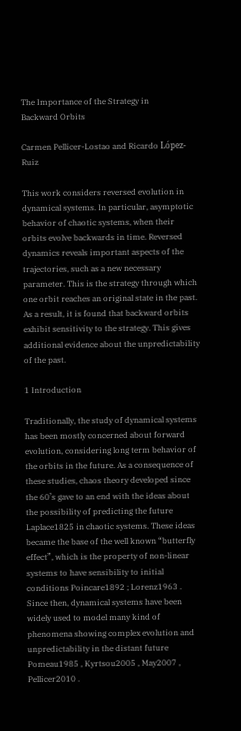The Importance of the Strategy in          Backward Orbits

Carmen Pellicer-Lostao and Ricardo López-Ruiz

This work considers reversed evolution in dynamical systems. In particular, asymptotic behavior of chaotic systems, when their orbits evolve backwards in time. Reversed dynamics reveals important aspects of the trajectories, such as a new necessary parameter. This is the strategy through which one orbit reaches an original state in the past. As a result, it is found that backward orbits exhibit sensitivity to the strategy. This gives additional evidence about the unpredictability of the past.

1 Introduction

Traditionally, the study of dynamical systems has been mostly concerned about forward evolution, considering long term behavior of the orbits in the future. As a consequence of these studies, chaos theory developed since the 60’s gave to an end with the ideas about the possibility of predicting the future Laplace1825 in chaotic systems. These ideas became the base of the well known “butterfly effect”, which is the property of non-linear systems to have sensibility to initial conditions Poincare1892 ; Lorenz1963 . Since then, dynamical systems have been widely used to model many kind of phenomena showing complex evolution and unpredictability in the distant future Pomeau1985 , Kyrtsou2005 , May2007 , Pellicer2010 .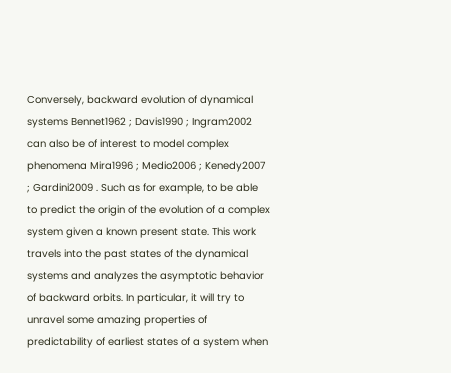Conversely, backward evolution of dynamical systems Bennet1962 ; Davis1990 ; Ingram2002 can also be of interest to model complex phenomena Mira1996 ; Medio2006 ; Kenedy2007 ; Gardini2009 . Such as for example, to be able to predict the origin of the evolution of a complex system given a known present state. This work travels into the past states of the dynamical systems and analyzes the asymptotic behavior of backward orbits. In particular, it will try to unravel some amazing properties of predictability of earliest states of a system when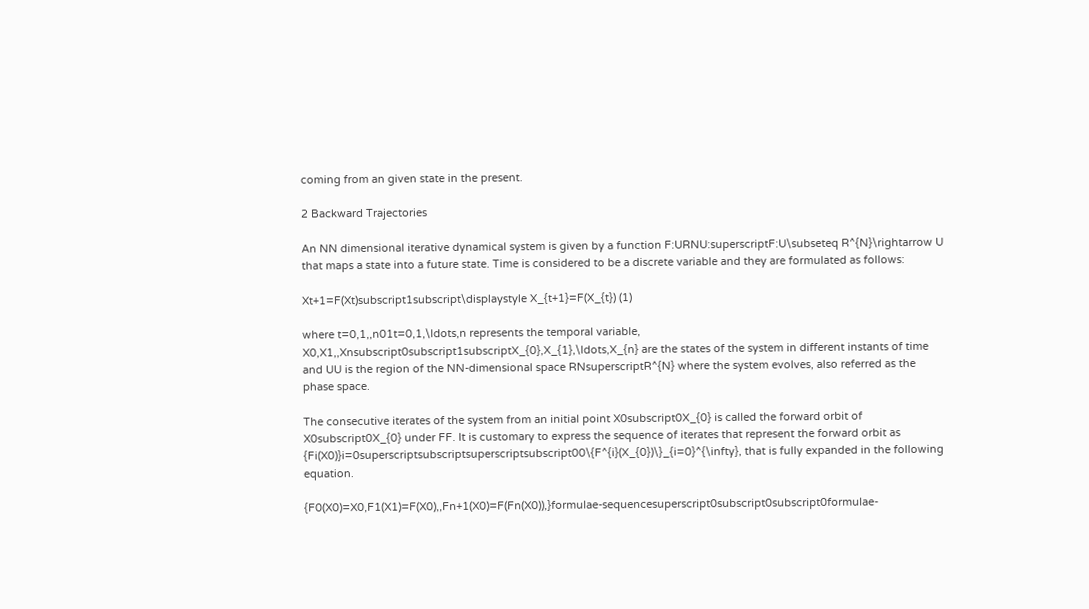coming from an given state in the present.

2 Backward Trajectories

An NN dimensional iterative dynamical system is given by a function F:URNU:superscriptF:U\subseteq R^{N}\rightarrow U that maps a state into a future state. Time is considered to be a discrete variable and they are formulated as follows:

Xt+1=F(Xt)subscript1subscript\displaystyle X_{t+1}=F(X_{t}) (1)

where t=0,1,,n01t=0,1,\ldots,n represents the temporal variable, X0,X1,,Xnsubscript0subscript1subscriptX_{0},X_{1},\ldots,X_{n} are the states of the system in different instants of time and UU is the region of the NN-dimensional space RNsuperscriptR^{N} where the system evolves, also referred as the phase space.

The consecutive iterates of the system from an initial point X0subscript0X_{0} is called the forward orbit of X0subscript0X_{0} under FF. It is customary to express the sequence of iterates that represent the forward orbit as {Fi(X0)}i=0superscriptsubscriptsuperscriptsubscript00\{F^{i}(X_{0})\}_{i=0}^{\infty}, that is fully expanded in the following equation.

{F0(X0)=X0,F1(X1)=F(X0),,Fn+1(X0)=F(Fn(X0)),}formulae-sequencesuperscript0subscript0subscript0formulae-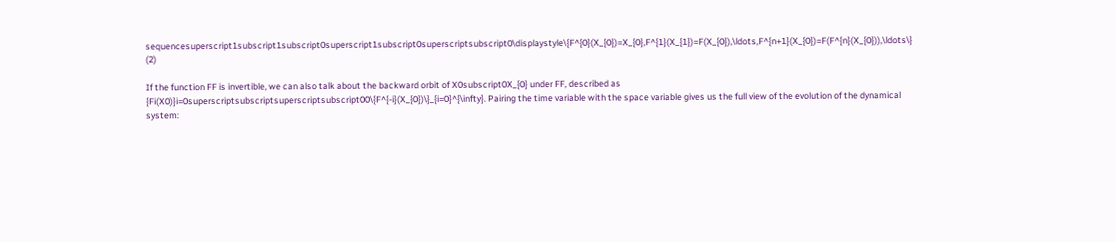sequencesuperscript1subscript1subscript0superscript1subscript0superscriptsubscript0\displaystyle\{F^{0}(X_{0})=X_{0},F^{1}(X_{1})=F(X_{0}),\ldots,F^{n+1}(X_{0})=F(F^{n}(X_{0})),\ldots\} (2)

If the function FF is invertible, we can also talk about the backward orbit of X0subscript0X_{0} under FF, described as {Fi(X0)}i=0superscriptsubscriptsuperscriptsubscript00\{F^{-i}(X_{0})\}_{i=0}^{\infty}. Pairing the time variable with the space variable gives us the full view of the evolution of the dynamical system: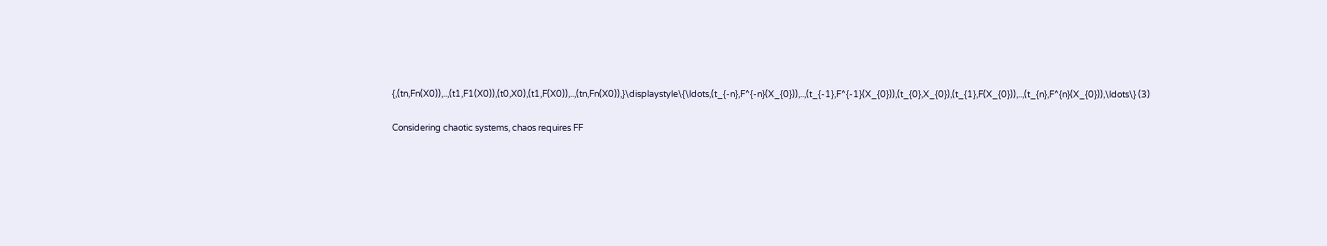{,(tn,Fn(X0)),..,(t1,F1(X0)),(t0,X0),(t1,F(X0)),..,(tn,Fn(X0)),}\displaystyle\{\ldots,(t_{-n},F^{-n}(X_{0})),..,(t_{-1},F^{-1}(X_{0})),(t_{0},X_{0}),(t_{1},F(X_{0})),..,(t_{n},F^{n}(X_{0})),\ldots\} (3)

Considering chaotic systems, chaos requires FF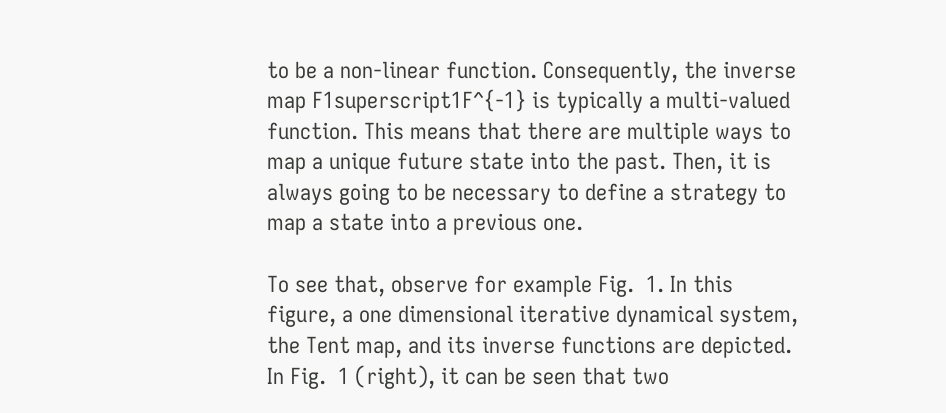to be a non-linear function. Consequently, the inverse map F1superscript1F^{-1} is typically a multi-valued function. This means that there are multiple ways to map a unique future state into the past. Then, it is always going to be necessary to define a strategy to map a state into a previous one.

To see that, observe for example Fig.  1. In this figure, a one dimensional iterative dynamical system, the Tent map, and its inverse functions are depicted. In Fig.  1 (right), it can be seen that two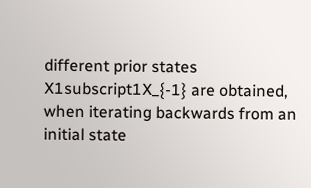different prior states X1subscript1X_{-1} are obtained, when iterating backwards from an initial state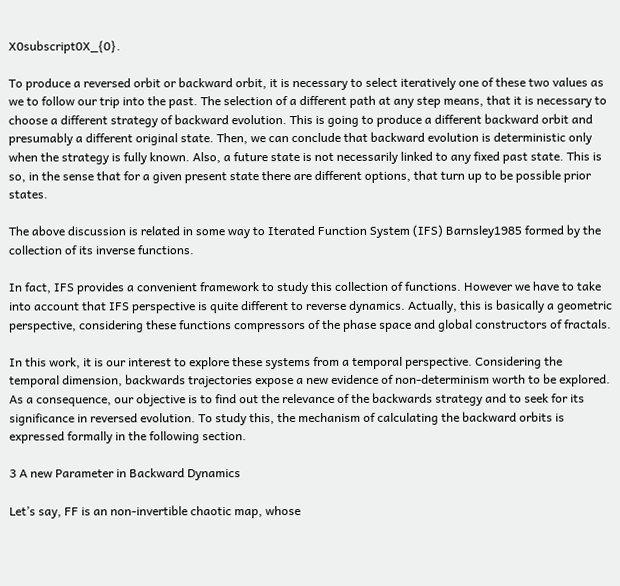X0subscript0X_{0}.

To produce a reversed orbit or backward orbit, it is necessary to select iteratively one of these two values as we to follow our trip into the past. The selection of a different path at any step means, that it is necessary to choose a different strategy of backward evolution. This is going to produce a different backward orbit and presumably a different original state. Then, we can conclude that backward evolution is deterministic only when the strategy is fully known. Also, a future state is not necessarily linked to any fixed past state. This is so, in the sense that for a given present state there are different options, that turn up to be possible prior states.

The above discussion is related in some way to Iterated Function System (IFS) Barnsley1985 formed by the collection of its inverse functions.

In fact, IFS provides a convenient framework to study this collection of functions. However we have to take into account that IFS perspective is quite different to reverse dynamics. Actually, this is basically a geometric perspective, considering these functions compressors of the phase space and global constructors of fractals.

In this work, it is our interest to explore these systems from a temporal perspective. Considering the temporal dimension, backwards trajectories expose a new evidence of non-determinism worth to be explored. As a consequence, our objective is to find out the relevance of the backwards strategy and to seek for its significance in reversed evolution. To study this, the mechanism of calculating the backward orbits is expressed formally in the following section.

3 A new Parameter in Backward Dynamics

Let’s say, FF is an non-invertible chaotic map, whose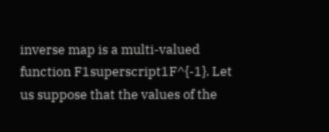inverse map is a multi-valued function F1superscript1F^{-1}. Let us suppose that the values of the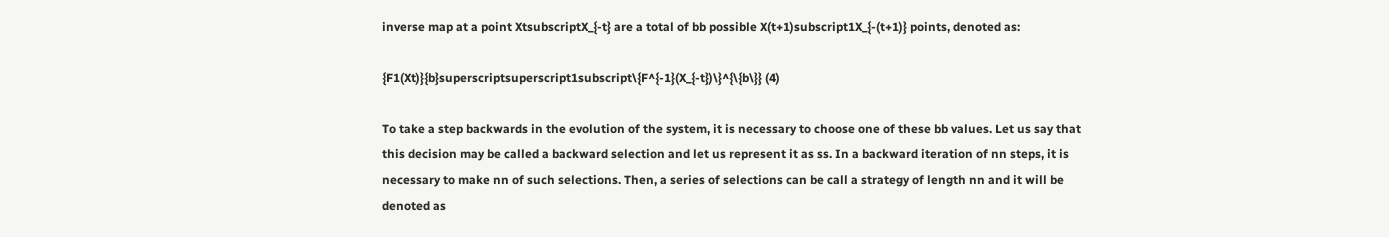inverse map at a point XtsubscriptX_{-t} are a total of bb possible X(t+1)subscript1X_{-(t+1)} points, denoted as:

{F1(Xt)}{b}superscriptsuperscript1subscript\{F^{-1}(X_{-t})\}^{\{b\}} (4)

To take a step backwards in the evolution of the system, it is necessary to choose one of these bb values. Let us say that this decision may be called a backward selection and let us represent it as ss. In a backward iteration of nn steps, it is necessary to make nn of such selections. Then, a series of selections can be call a strategy of length nn and it will be denoted as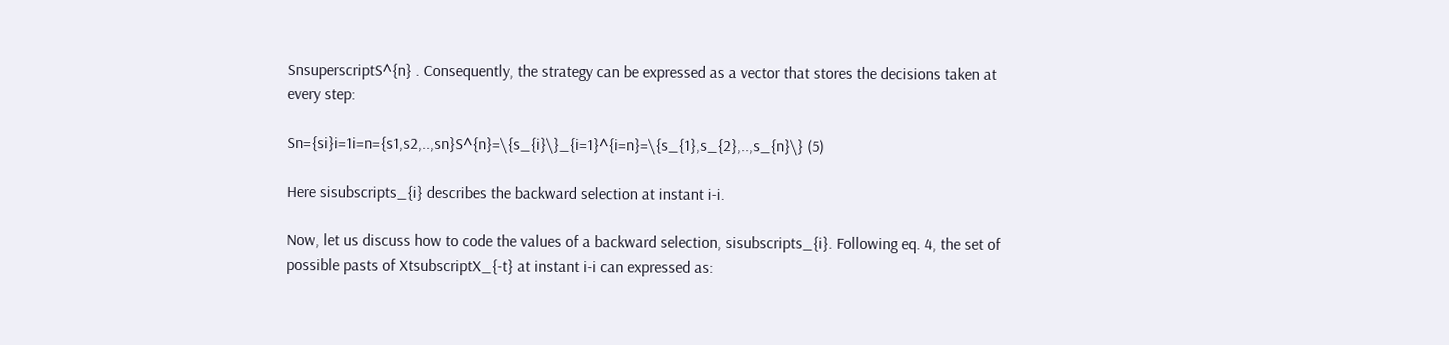SnsuperscriptS^{n} . Consequently, the strategy can be expressed as a vector that stores the decisions taken at every step:

Sn={si}i=1i=n={s1,s2,..,sn}S^{n}=\{s_{i}\}_{i=1}^{i=n}=\{s_{1},s_{2},..,s_{n}\} (5)

Here sisubscripts_{i} describes the backward selection at instant i-i.

Now, let us discuss how to code the values of a backward selection, sisubscripts_{i}. Following eq. 4, the set of possible pasts of XtsubscriptX_{-t} at instant i-i can expressed as: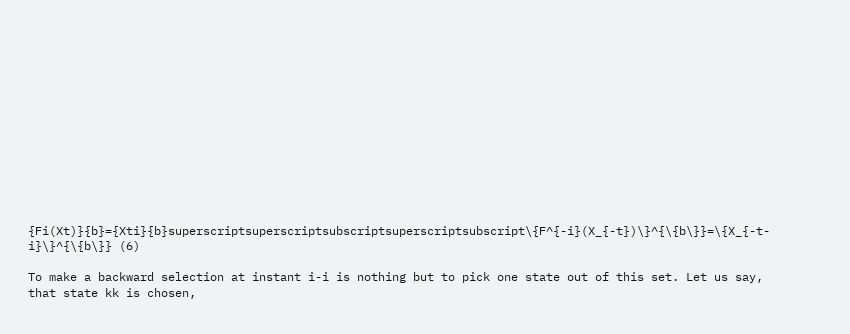{Fi(Xt)}{b}={Xti}{b}superscriptsuperscriptsubscriptsuperscriptsubscript\{F^{-i}(X_{-t})\}^{\{b\}}=\{X_{-t-i}\}^{\{b\}} (6)

To make a backward selection at instant i-i is nothing but to pick one state out of this set. Let us say, that state kk is chosen,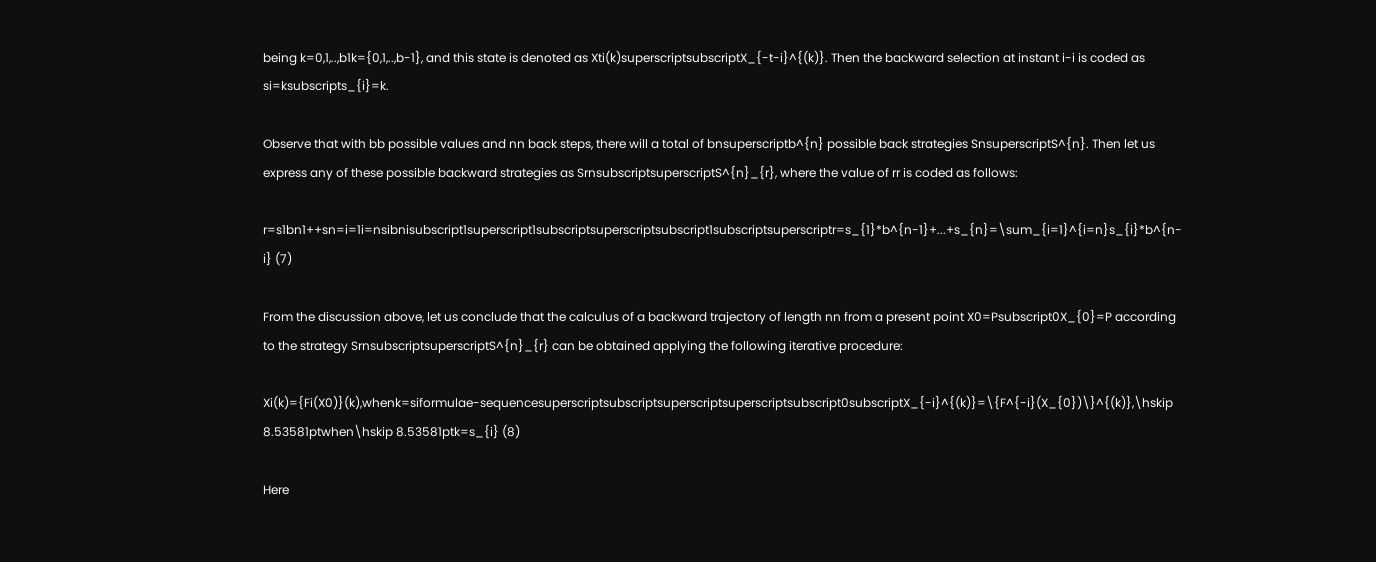being k=0,1,..,b1k={0,1,..,b-1}, and this state is denoted as Xti(k)superscriptsubscriptX_{-t-i}^{(k)}. Then the backward selection at instant i-i is coded as si=ksubscripts_{i}=k.

Observe that with bb possible values and nn back steps, there will a total of bnsuperscriptb^{n} possible back strategies SnsuperscriptS^{n}. Then let us express any of these possible backward strategies as SrnsubscriptsuperscriptS^{n}_{r}, where the value of rr is coded as follows:

r=s1bn1++sn=i=1i=nsibnisubscript1superscript1subscriptsuperscriptsubscript1subscriptsuperscriptr=s_{1}*b^{n-1}+...+s_{n}=\sum_{i=1}^{i=n}s_{i}*b^{n-i} (7)

From the discussion above, let us conclude that the calculus of a backward trajectory of length nn from a present point X0=Psubscript0X_{0}=P according to the strategy SrnsubscriptsuperscriptS^{n}_{r} can be obtained applying the following iterative procedure:

Xi(k)={Fi(X0)}(k),whenk=siformulae-sequencesuperscriptsubscriptsuperscriptsuperscriptsubscript0subscriptX_{-i}^{(k)}=\{F^{-i}(X_{0})\}^{(k)},\hskip 8.53581ptwhen\hskip 8.53581ptk=s_{i} (8)

Here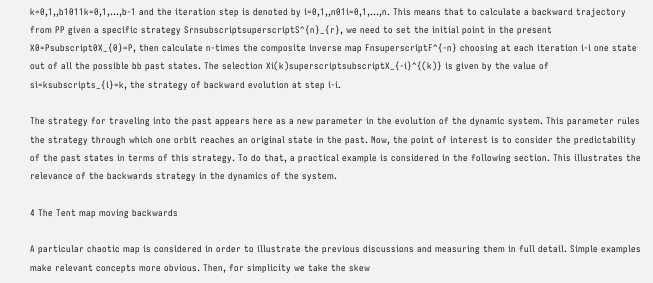k=0,1,,b1011k=0,1,...,b-1 and the iteration step is denoted by i=0,1,,n01i=0,1,...,n. This means that to calculate a backward trajectory from PP given a specific strategy SrnsubscriptsuperscriptS^{n}_{r}, we need to set the initial point in the present X0=Psubscript0X_{0}=P, then calculate n-times the composite inverse map FnsuperscriptF^{-n} choosing at each iteration i-i one state out of all the possible bb past states. The selection Xi(k)superscriptsubscriptX_{-i}^{(k)} is given by the value of si=ksubscripts_{i}=k, the strategy of backward evolution at step i-i.

The strategy for traveling into the past appears here as a new parameter in the evolution of the dynamic system. This parameter rules the strategy through which one orbit reaches an original state in the past. Now, the point of interest is to consider the predictability of the past states in terms of this strategy. To do that, a practical example is considered in the following section. This illustrates the relevance of the backwards strategy in the dynamics of the system.

4 The Tent map moving backwards

A particular chaotic map is considered in order to illustrate the previous discussions and measuring them in full detail. Simple examples make relevant concepts more obvious. Then, for simplicity we take the skew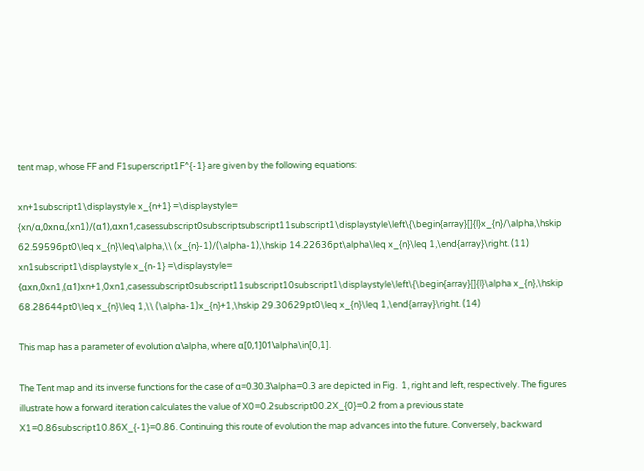tent map, whose FF and F1superscript1F^{-1} are given by the following equations:

xn+1subscript1\displaystyle x_{n+1} =\displaystyle= {xn/α,0xnα,(xn1)/(α1),αxn1,casessubscript0subscriptsubscript11subscript1\displaystyle\left\{\begin{array}[]{l}x_{n}/\alpha,\hskip 62.59596pt0\leq x_{n}\leq\alpha,\\ (x_{n}-1)/(\alpha-1),\hskip 14.22636pt\alpha\leq x_{n}\leq 1,\end{array}\right. (11)
xn1subscript1\displaystyle x_{n-1} =\displaystyle= {αxn,0xn1,(α1)xn+1,0xn1,casessubscript0subscript11subscript10subscript1\displaystyle\left\{\begin{array}[]{l}\alpha x_{n},\hskip 68.28644pt0\leq x_{n}\leq 1,\\ (\alpha-1)x_{n}+1,\hskip 29.30629pt0\leq x_{n}\leq 1,\end{array}\right. (14)

This map has a parameter of evolution α\alpha, where α[0,1]01\alpha\in[0,1].

The Tent map and its inverse functions for the case of α=0.30.3\alpha=0.3 are depicted in Fig.  1, right and left, respectively. The figures illustrate how a forward iteration calculates the value of X0=0.2subscript00.2X_{0}=0.2 from a previous state X1=0.86subscript10.86X_{-1}=0.86. Continuing this route of evolution the map advances into the future. Conversely, backward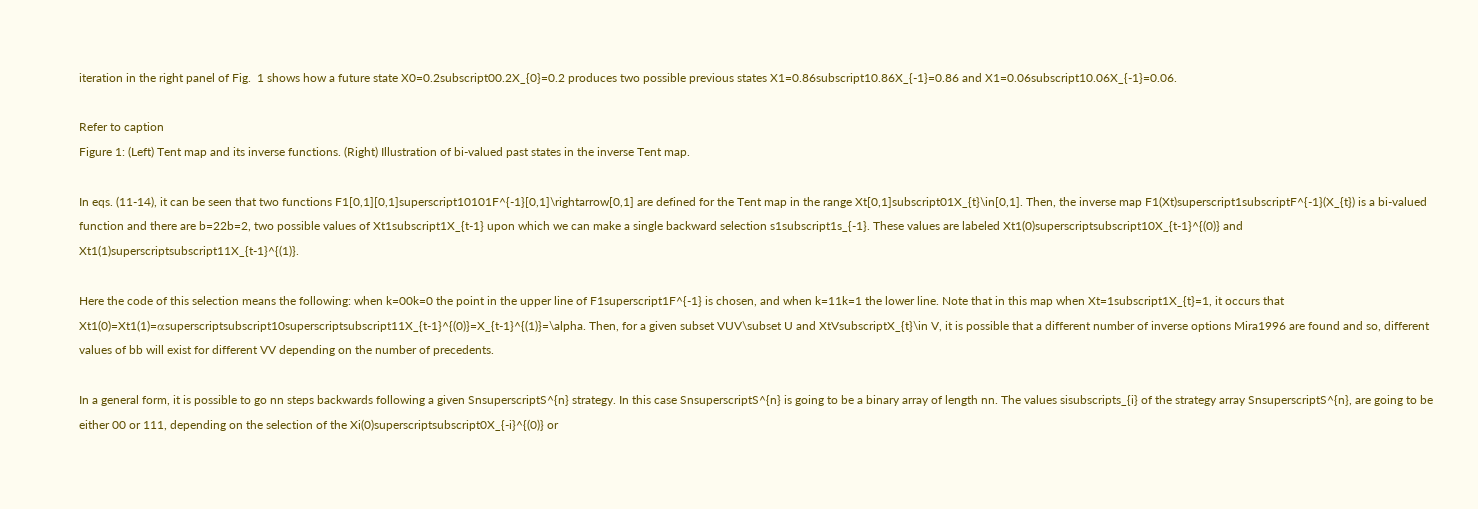iteration in the right panel of Fig.  1 shows how a future state X0=0.2subscript00.2X_{0}=0.2 produces two possible previous states X1=0.86subscript10.86X_{-1}=0.86 and X1=0.06subscript10.06X_{-1}=0.06.

Refer to caption
Figure 1: (Left) Tent map and its inverse functions. (Right) Illustration of bi-valued past states in the inverse Tent map.

In eqs. (11-14), it can be seen that two functions F1[0,1][0,1]superscript10101F^{-1}[0,1]\rightarrow[0,1] are defined for the Tent map in the range Xt[0,1]subscript01X_{t}\in[0,1]. Then, the inverse map F1(Xt)superscript1subscriptF^{-1}(X_{t}) is a bi-valued function and there are b=22b=2, two possible values of Xt1subscript1X_{t-1} upon which we can make a single backward selection s1subscript1s_{-1}. These values are labeled Xt1(0)superscriptsubscript10X_{t-1}^{(0)} and Xt1(1)superscriptsubscript11X_{t-1}^{(1)}.

Here the code of this selection means the following: when k=00k=0 the point in the upper line of F1superscript1F^{-1} is chosen, and when k=11k=1 the lower line. Note that in this map when Xt=1subscript1X_{t}=1, it occurs that Xt1(0)=Xt1(1)=αsuperscriptsubscript10superscriptsubscript11X_{t-1}^{(0)}=X_{t-1}^{(1)}=\alpha. Then, for a given subset VUV\subset U and XtVsubscriptX_{t}\in V, it is possible that a different number of inverse options Mira1996 are found and so, different values of bb will exist for different VV depending on the number of precedents.

In a general form, it is possible to go nn steps backwards following a given SnsuperscriptS^{n} strategy. In this case SnsuperscriptS^{n} is going to be a binary array of length nn. The values sisubscripts_{i} of the strategy array SnsuperscriptS^{n}, are going to be either 00 or 111, depending on the selection of the Xi(0)superscriptsubscript0X_{-i}^{(0)} or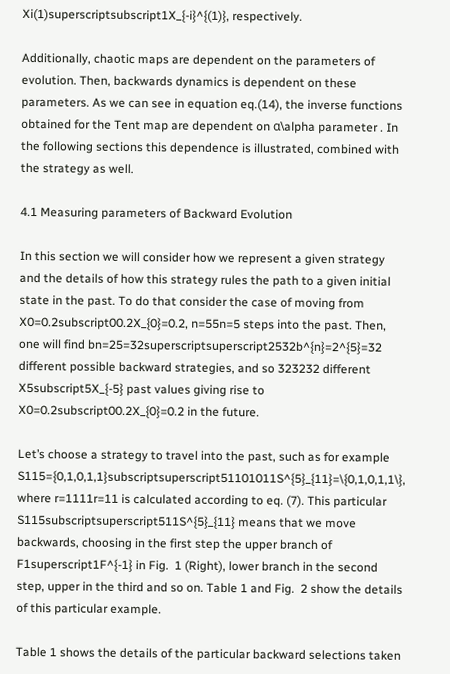Xi(1)superscriptsubscript1X_{-i}^{(1)}, respectively.

Additionally, chaotic maps are dependent on the parameters of evolution. Then, backwards dynamics is dependent on these parameters. As we can see in equation eq.(14), the inverse functions obtained for the Tent map are dependent on α\alpha parameter . In the following sections this dependence is illustrated, combined with the strategy as well.

4.1 Measuring parameters of Backward Evolution

In this section we will consider how we represent a given strategy and the details of how this strategy rules the path to a given initial state in the past. To do that consider the case of moving from X0=0.2subscript00.2X_{0}=0.2, n=55n=5 steps into the past. Then, one will find bn=25=32superscriptsuperscript2532b^{n}=2^{5}=32 different possible backward strategies, and so 323232 different X5subscript5X_{-5} past values giving rise to X0=0.2subscript00.2X_{0}=0.2 in the future.

Let’s choose a strategy to travel into the past, such as for example S115={0,1,0,1,1}subscriptsuperscript51101011S^{5}_{11}=\{0,1,0,1,1\}, where r=1111r=11 is calculated according to eq. (7). This particular S115subscriptsuperscript511S^{5}_{11} means that we move backwards, choosing in the first step the upper branch of F1superscript1F^{-1} in Fig.  1 (Right), lower branch in the second step, upper in the third and so on. Table 1 and Fig.  2 show the details of this particular example.

Table 1 shows the details of the particular backward selections taken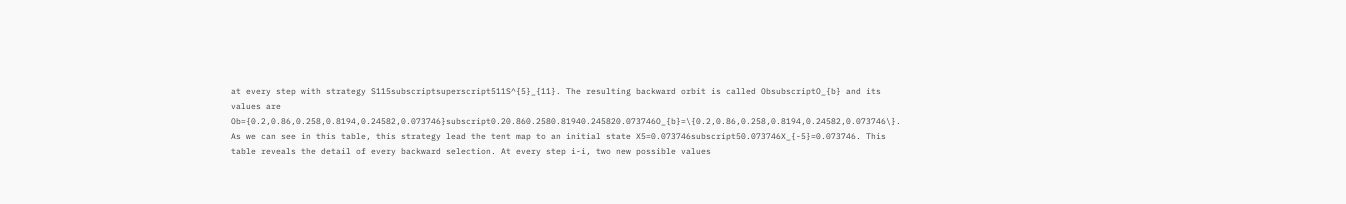at every step with strategy S115subscriptsuperscript511S^{5}_{11}. The resulting backward orbit is called ObsubscriptO_{b} and its values are Ob={0.2,0.86,0.258,0.8194,0.24582,0.073746}subscript0.20.860.2580.81940.245820.073746O_{b}=\{0.2,0.86,0.258,0.8194,0.24582,0.073746\}. As we can see in this table, this strategy lead the tent map to an initial state X5=0.073746subscript50.073746X_{-5}=0.073746. This table reveals the detail of every backward selection. At every step i-i, two new possible values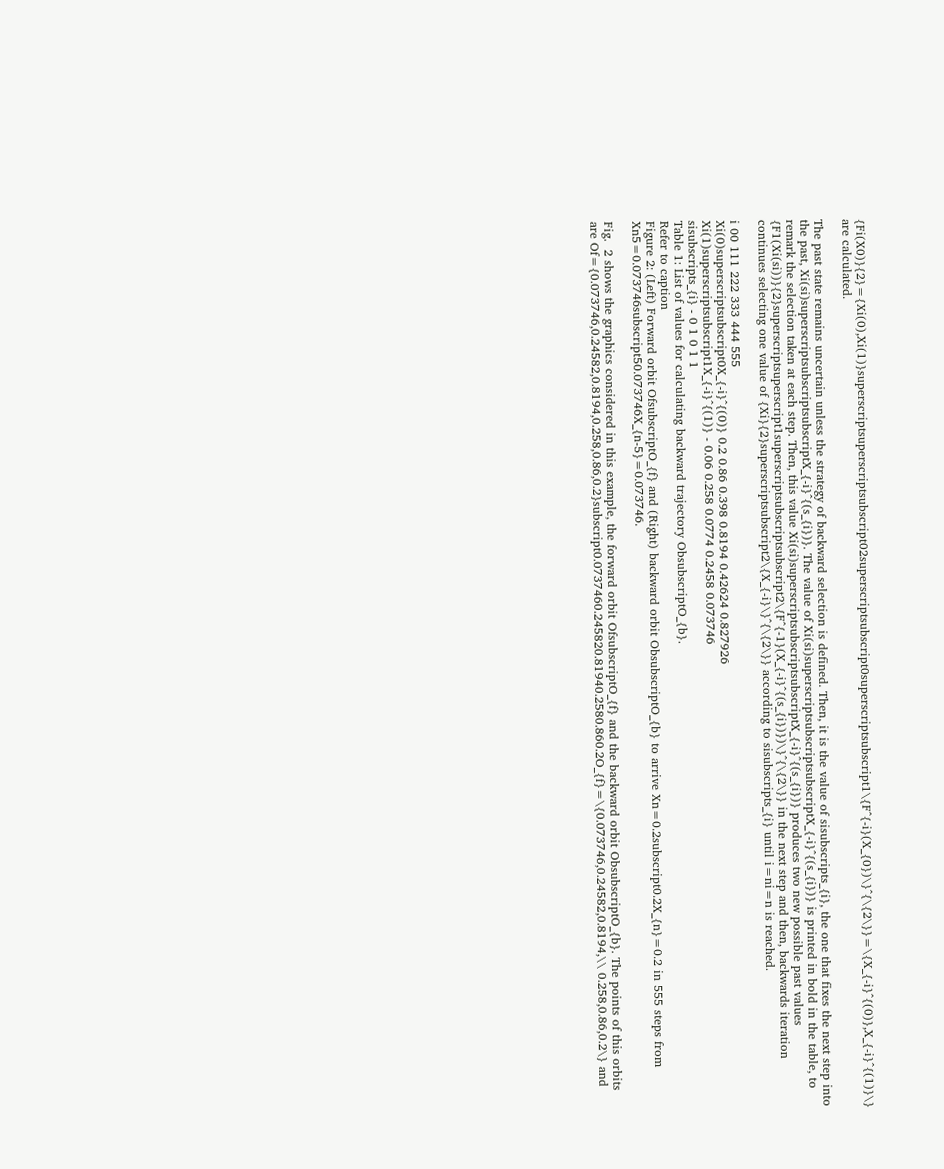{Fi(X0)}{2}={Xi(0),Xi(1)}superscriptsuperscriptsubscript02superscriptsubscript0superscriptsubscript1\{F^{-i}(X_{0})\}^{\{2\}}=\{X_{-i}^{(0)},X_{-i}^{(1)}\} are calculated.

The past state remains uncertain unless the strategy of backward selection is defined. Then, it is the value of sisubscripts_{i}, the one that fixes the next step into the past, Xi(si)superscriptsubscriptsubscriptX_{-i}^{(s_{i})}. The value of Xi(si)superscriptsubscriptsubscriptX_{-i}^{(s_{i})} is printed in bold in the table, to remark the selection taken at each step. Then, this value Xi(si)superscriptsubscriptsubscriptX_{-i}^{(s_{i})} produces two new possible past values {F1(Xi(si))}{2}superscriptsuperscript1superscriptsubscriptsubscript2\{F^{-1}(X_{-i}^{(s_{i})})\}^{\{2\}} in the next step and then, backwards iteration continues selecting one value of {Xi}{2}superscriptsubscript2\{X_{-i}\}^{\{2\}} according to sisubscripts_{i} until i=ni=n is reached.

i 00 111 222 333 444 555
Xi(0)superscriptsubscript0X_{-i}^{(0)} 0.2 0.86 0.398 0.8194 0.42624 0.827926
Xi(1)superscriptsubscript1X_{-i}^{(1)} - 0.06 0.258 0.0774 0.2458 0.073746
sisubscripts_{i} - 0 1 0 1 1
Table 1: List of values for calculating backward trajectory ObsubscriptO_{b}.
Refer to caption
Figure 2: (Left) Forward orbit OfsubscriptO_{f} and (Right) backward orbit ObsubscriptO_{b} to arrive Xn=0.2subscript0.2X_{n}=0.2 in 555 steps from Xn5=0.073746subscript50.073746X_{n-5}=0.073746.

Fig.  2 shows the graphics considered in this example, the forward orbit OfsubscriptO_{f} and the backward orbit ObsubscriptO_{b}. The points of this orbits are Of={0.073746,0.24582,0.8194,0.258,0.86,0.2}subscript0.0737460.245820.81940.2580.860.2O_{f}=\{0.073746,0.24582,0.8194,\\ 0.258,0.86,0.2\} and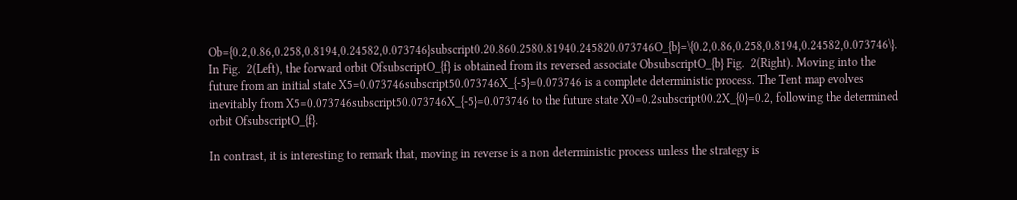Ob={0.2,0.86,0.258,0.8194,0.24582,0.073746}subscript0.20.860.2580.81940.245820.073746O_{b}=\{0.2,0.86,0.258,0.8194,0.24582,0.073746\}. In Fig.  2(Left), the forward orbit OfsubscriptO_{f} is obtained from its reversed associate ObsubscriptO_{b} Fig.  2(Right). Moving into the future from an initial state X5=0.073746subscript50.073746X_{-5}=0.073746 is a complete deterministic process. The Tent map evolves inevitably from X5=0.073746subscript50.073746X_{-5}=0.073746 to the future state X0=0.2subscript00.2X_{0}=0.2, following the determined orbit OfsubscriptO_{f}.

In contrast, it is interesting to remark that, moving in reverse is a non deterministic process unless the strategy is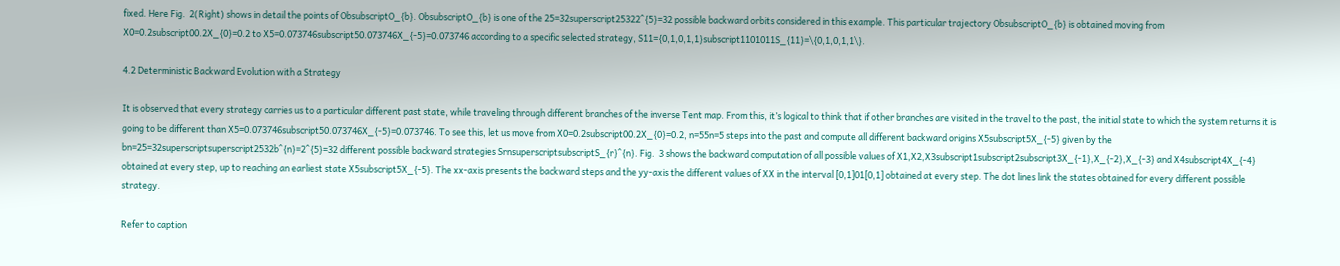fixed. Here Fig.  2(Right) shows in detail the points of ObsubscriptO_{b}. ObsubscriptO_{b} is one of the 25=32superscript25322^{5}=32 possible backward orbits considered in this example. This particular trajectory ObsubscriptO_{b} is obtained moving from X0=0.2subscript00.2X_{0}=0.2 to X5=0.073746subscript50.073746X_{-5}=0.073746 according to a specific selected strategy, S11={0,1,0,1,1}subscript1101011S_{11}=\{0,1,0,1,1\}.

4.2 Deterministic Backward Evolution with a Strategy

It is observed that every strategy carries us to a particular different past state, while traveling through different branches of the inverse Tent map. From this, it’s logical to think that if other branches are visited in the travel to the past, the initial state to which the system returns it is going to be different than X5=0.073746subscript50.073746X_{-5}=0.073746. To see this, let us move from X0=0.2subscript00.2X_{0}=0.2, n=55n=5 steps into the past and compute all different backward origins X5subscript5X_{-5} given by the bn=25=32superscriptsuperscript2532b^{n}=2^{5}=32 different possible backward strategies SrnsuperscriptsubscriptS_{r}^{n}. Fig.  3 shows the backward computation of all possible values of X1,X2,X3subscript1subscript2subscript3X_{-1},X_{-2},X_{-3} and X4subscript4X_{-4} obtained at every step, up to reaching an earliest state X5subscript5X_{-5}. The xx-axis presents the backward steps and the yy-axis the different values of XX in the interval [0,1]01[0,1] obtained at every step. The dot lines link the states obtained for every different possible strategy.

Refer to caption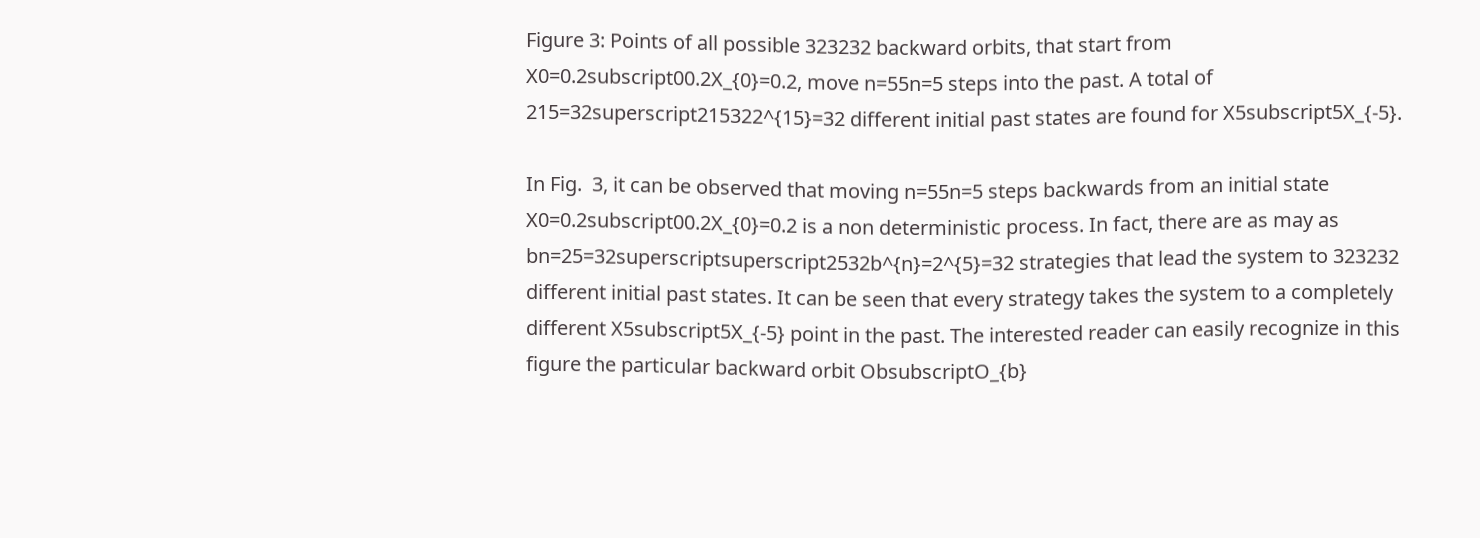Figure 3: Points of all possible 323232 backward orbits, that start from X0=0.2subscript00.2X_{0}=0.2, move n=55n=5 steps into the past. A total of 215=32superscript215322^{15}=32 different initial past states are found for X5subscript5X_{-5}.

In Fig.  3, it can be observed that moving n=55n=5 steps backwards from an initial state X0=0.2subscript00.2X_{0}=0.2 is a non deterministic process. In fact, there are as may as bn=25=32superscriptsuperscript2532b^{n}=2^{5}=32 strategies that lead the system to 323232 different initial past states. It can be seen that every strategy takes the system to a completely different X5subscript5X_{-5} point in the past. The interested reader can easily recognize in this figure the particular backward orbit ObsubscriptO_{b}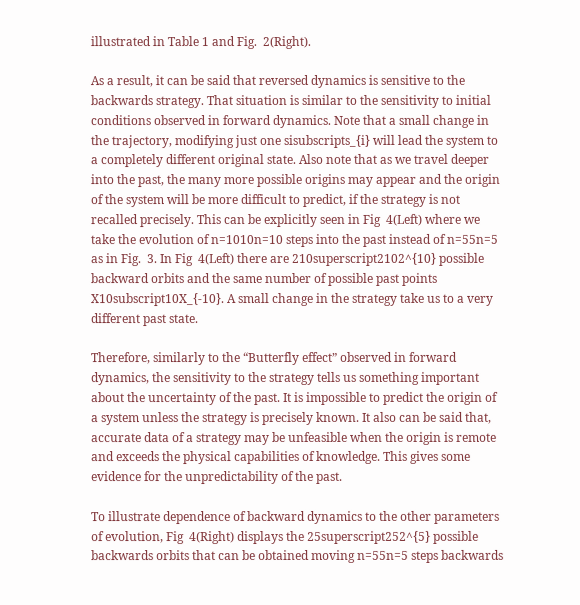illustrated in Table 1 and Fig.  2(Right).

As a result, it can be said that reversed dynamics is sensitive to the backwards strategy. That situation is similar to the sensitivity to initial conditions observed in forward dynamics. Note that a small change in the trajectory, modifying just one sisubscripts_{i} will lead the system to a completely different original state. Also note that as we travel deeper into the past, the many more possible origins may appear and the origin of the system will be more difficult to predict, if the strategy is not recalled precisely. This can be explicitly seen in Fig  4(Left) where we take the evolution of n=1010n=10 steps into the past instead of n=55n=5 as in Fig.  3. In Fig  4(Left) there are 210superscript2102^{10} possible backward orbits and the same number of possible past points X10subscript10X_{-10}. A small change in the strategy take us to a very different past state.

Therefore, similarly to the “Butterfly effect” observed in forward dynamics, the sensitivity to the strategy tells us something important about the uncertainty of the past. It is impossible to predict the origin of a system unless the strategy is precisely known. It also can be said that, accurate data of a strategy may be unfeasible when the origin is remote and exceeds the physical capabilities of knowledge. This gives some evidence for the unpredictability of the past.

To illustrate dependence of backward dynamics to the other parameters of evolution, Fig  4(Right) displays the 25superscript252^{5} possible backwards orbits that can be obtained moving n=55n=5 steps backwards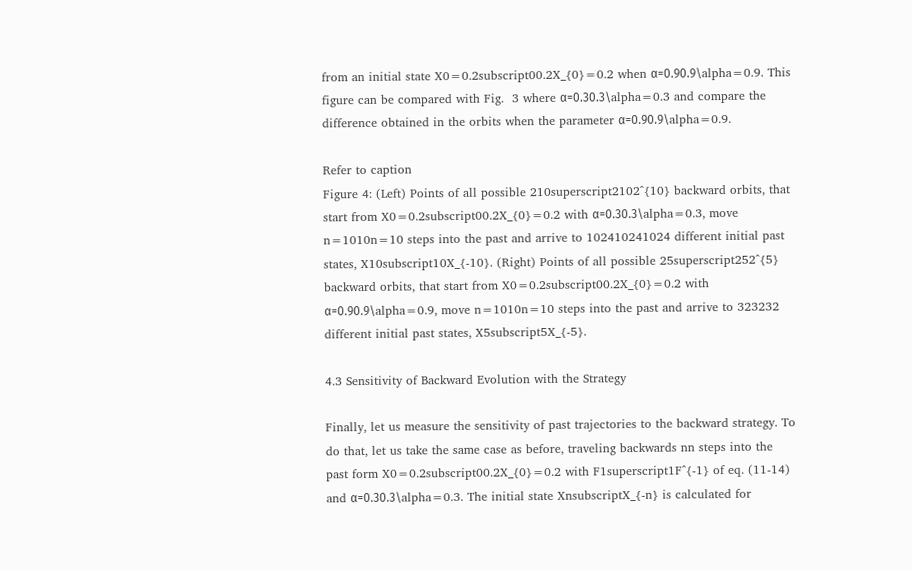from an initial state X0=0.2subscript00.2X_{0}=0.2 when α=0.90.9\alpha=0.9. This figure can be compared with Fig.  3 where α=0.30.3\alpha=0.3 and compare the difference obtained in the orbits when the parameter α=0.90.9\alpha=0.9.

Refer to caption
Figure 4: (Left) Points of all possible 210superscript2102^{10} backward orbits, that start from X0=0.2subscript00.2X_{0}=0.2 with α=0.30.3\alpha=0.3, move n=1010n=10 steps into the past and arrive to 102410241024 different initial past states, X10subscript10X_{-10}. (Right) Points of all possible 25superscript252^{5} backward orbits, that start from X0=0.2subscript00.2X_{0}=0.2 with α=0.90.9\alpha=0.9, move n=1010n=10 steps into the past and arrive to 323232 different initial past states, X5subscript5X_{-5}.

4.3 Sensitivity of Backward Evolution with the Strategy

Finally, let us measure the sensitivity of past trajectories to the backward strategy. To do that, let us take the same case as before, traveling backwards nn steps into the past form X0=0.2subscript00.2X_{0}=0.2 with F1superscript1F^{-1} of eq. (11-14) and α=0.30.3\alpha=0.3. The initial state XnsubscriptX_{-n} is calculated for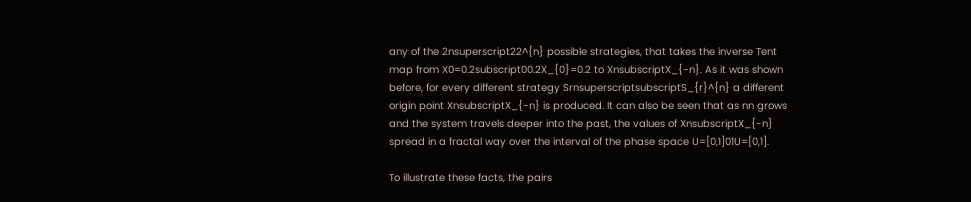any of the 2nsuperscript22^{n} possible strategies, that takes the inverse Tent map from X0=0.2subscript00.2X_{0}=0.2 to XnsubscriptX_{-n}. As it was shown before, for every different strategy SrnsuperscriptsubscriptS_{r}^{n} a different origin point XnsubscriptX_{-n} is produced. It can also be seen that as nn grows and the system travels deeper into the past, the values of XnsubscriptX_{-n} spread in a fractal way over the interval of the phase space U=[0,1]01U=[0,1].

To illustrate these facts, the pairs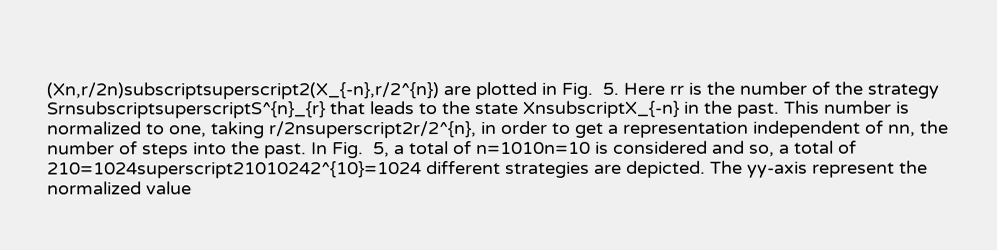(Xn,r/2n)subscriptsuperscript2(X_{-n},r/2^{n}) are plotted in Fig.  5. Here rr is the number of the strategy SrnsubscriptsuperscriptS^{n}_{r} that leads to the state XnsubscriptX_{-n} in the past. This number is normalized to one, taking r/2nsuperscript2r/2^{n}, in order to get a representation independent of nn, the number of steps into the past. In Fig.  5, a total of n=1010n=10 is considered and so, a total of 210=1024superscript21010242^{10}=1024 different strategies are depicted. The yy-axis represent the normalized value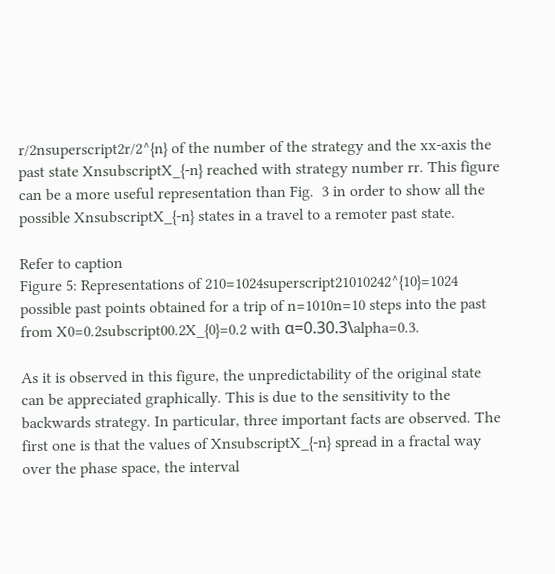r/2nsuperscript2r/2^{n} of the number of the strategy and the xx-axis the past state XnsubscriptX_{-n} reached with strategy number rr. This figure can be a more useful representation than Fig.  3 in order to show all the possible XnsubscriptX_{-n} states in a travel to a remoter past state.

Refer to caption
Figure 5: Representations of 210=1024superscript21010242^{10}=1024 possible past points obtained for a trip of n=1010n=10 steps into the past from X0=0.2subscript00.2X_{0}=0.2 with α=0.30.3\alpha=0.3.

As it is observed in this figure, the unpredictability of the original state can be appreciated graphically. This is due to the sensitivity to the backwards strategy. In particular, three important facts are observed. The first one is that the values of XnsubscriptX_{-n} spread in a fractal way over the phase space, the interval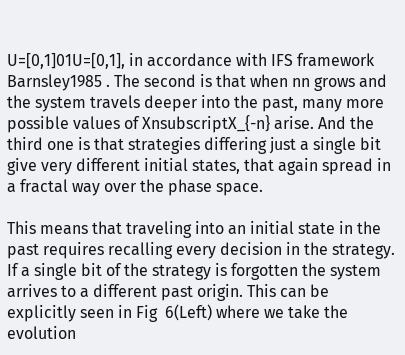U=[0,1]01U=[0,1], in accordance with IFS framework Barnsley1985 . The second is that when nn grows and the system travels deeper into the past, many more possible values of XnsubscriptX_{-n} arise. And the third one is that strategies differing just a single bit give very different initial states, that again spread in a fractal way over the phase space.

This means that traveling into an initial state in the past requires recalling every decision in the strategy. If a single bit of the strategy is forgotten the system arrives to a different past origin. This can be explicitly seen in Fig  6(Left) where we take the evolution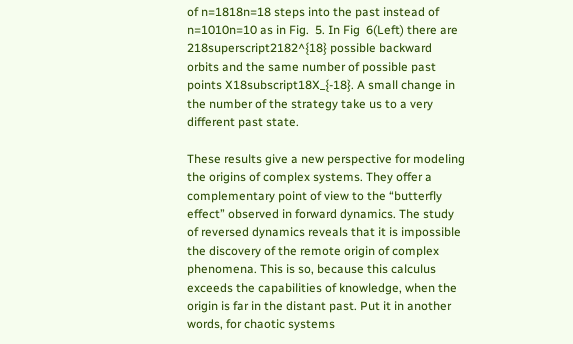of n=1818n=18 steps into the past instead of n=1010n=10 as in Fig.  5. In Fig  6(Left) there are 218superscript2182^{18} possible backward orbits and the same number of possible past points X18subscript18X_{-18}. A small change in the number of the strategy take us to a very different past state.

These results give a new perspective for modeling the origins of complex systems. They offer a complementary point of view to the “butterfly effect” observed in forward dynamics. The study of reversed dynamics reveals that it is impossible the discovery of the remote origin of complex phenomena. This is so, because this calculus exceeds the capabilities of knowledge, when the origin is far in the distant past. Put it in another words, for chaotic systems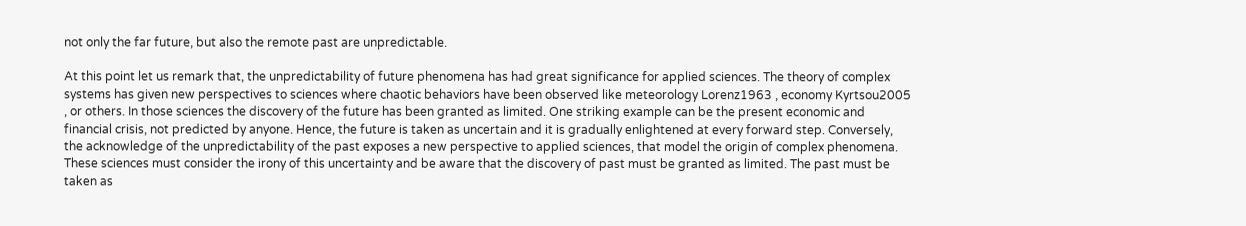not only the far future, but also the remote past are unpredictable.

At this point let us remark that, the unpredictability of future phenomena has had great significance for applied sciences. The theory of complex systems has given new perspectives to sciences where chaotic behaviors have been observed like meteorology Lorenz1963 , economy Kyrtsou2005 , or others. In those sciences the discovery of the future has been granted as limited. One striking example can be the present economic and financial crisis, not predicted by anyone. Hence, the future is taken as uncertain and it is gradually enlightened at every forward step. Conversely, the acknowledge of the unpredictability of the past exposes a new perspective to applied sciences, that model the origin of complex phenomena. These sciences must consider the irony of this uncertainty and be aware that the discovery of past must be granted as limited. The past must be taken as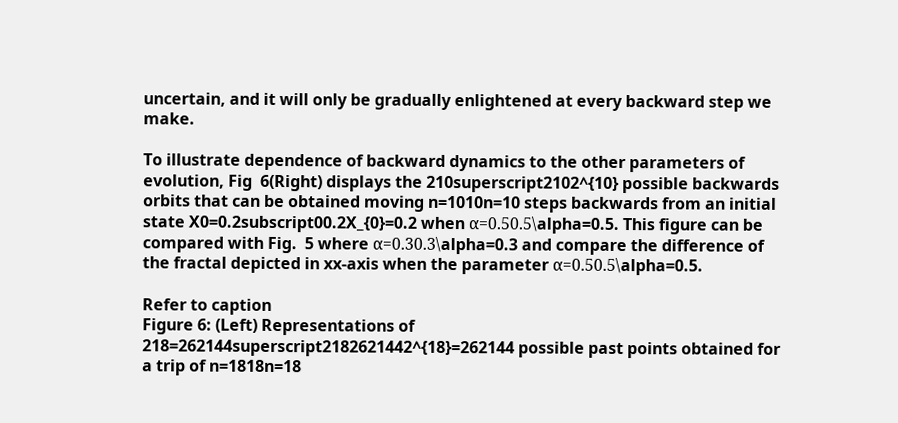uncertain, and it will only be gradually enlightened at every backward step we make.

To illustrate dependence of backward dynamics to the other parameters of evolution, Fig  6(Right) displays the 210superscript2102^{10} possible backwards orbits that can be obtained moving n=1010n=10 steps backwards from an initial state X0=0.2subscript00.2X_{0}=0.2 when α=0.50.5\alpha=0.5. This figure can be compared with Fig.  5 where α=0.30.3\alpha=0.3 and compare the difference of the fractal depicted in xx-axis when the parameter α=0.50.5\alpha=0.5.

Refer to caption
Figure 6: (Left) Representations of 218=262144superscript2182621442^{18}=262144 possible past points obtained for a trip of n=1818n=18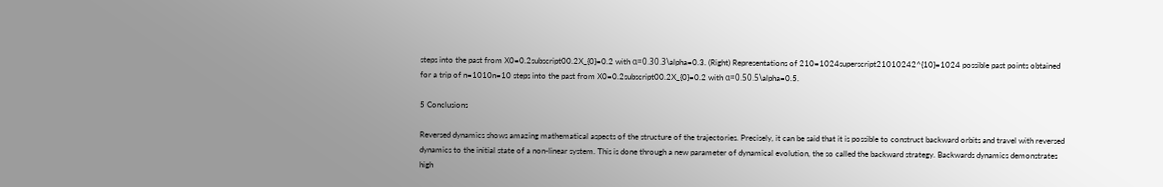steps into the past from X0=0.2subscript00.2X_{0}=0.2 with α=0.30.3\alpha=0.3. (Right) Representations of 210=1024superscript21010242^{10}=1024 possible past points obtained for a trip of n=1010n=10 steps into the past from X0=0.2subscript00.2X_{0}=0.2 with α=0.50.5\alpha=0.5.

5 Conclusions

Reversed dynamics shows amazing mathematical aspects of the structure of the trajectories. Precisely, it can be said that it is possible to construct backward orbits and travel with reversed dynamics to the initial state of a non-linear system. This is done through a new parameter of dynamical evolution, the so called the backward strategy. Backwards dynamics demonstrates high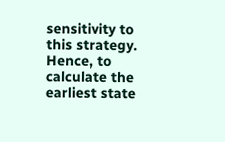sensitivity to this strategy. Hence, to calculate the earliest state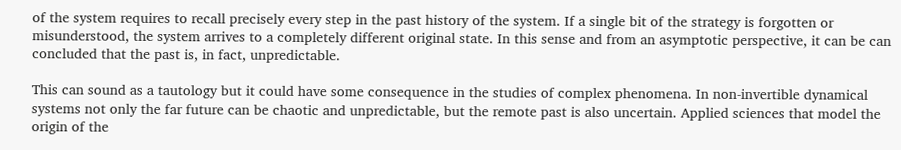of the system requires to recall precisely every step in the past history of the system. If a single bit of the strategy is forgotten or misunderstood, the system arrives to a completely different original state. In this sense and from an asymptotic perspective, it can be can concluded that the past is, in fact, unpredictable.

This can sound as a tautology but it could have some consequence in the studies of complex phenomena. In non-invertible dynamical systems not only the far future can be chaotic and unpredictable, but the remote past is also uncertain. Applied sciences that model the origin of the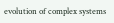evolution of complex systems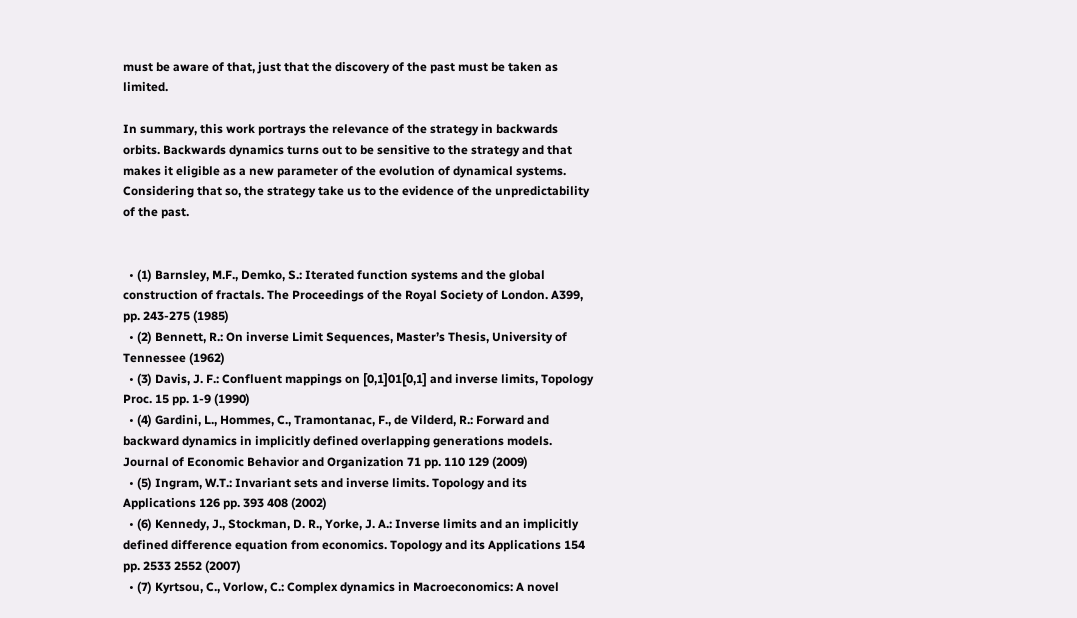must be aware of that, just that the discovery of the past must be taken as limited.

In summary, this work portrays the relevance of the strategy in backwards orbits. Backwards dynamics turns out to be sensitive to the strategy and that makes it eligible as a new parameter of the evolution of dynamical systems. Considering that so, the strategy take us to the evidence of the unpredictability of the past.


  • (1) Barnsley, M.F., Demko, S.: Iterated function systems and the global construction of fractals. The Proceedings of the Royal Society of London. A399, pp. 243-275 (1985)
  • (2) Bennett, R.: On inverse Limit Sequences, Master’s Thesis, University of Tennessee (1962)
  • (3) Davis, J. F.: Confluent mappings on [0,1]01[0,1] and inverse limits, Topology Proc. 15 pp. 1-9 (1990)
  • (4) Gardini, L., Hommes, C., Tramontanac, F., de Vilderd, R.: Forward and backward dynamics in implicitly defined overlapping generations models. Journal of Economic Behavior and Organization 71 pp. 110 129 (2009)
  • (5) Ingram, W.T.: Invariant sets and inverse limits. Topology and its Applications 126 pp. 393 408 (2002)
  • (6) Kennedy, J., Stockman, D. R., Yorke, J. A.: Inverse limits and an implicitly defined difference equation from economics. Topology and its Applications 154 pp. 2533 2552 (2007)
  • (7) Kyrtsou, C., Vorlow, C.: Complex dynamics in Macroeconomics: A novel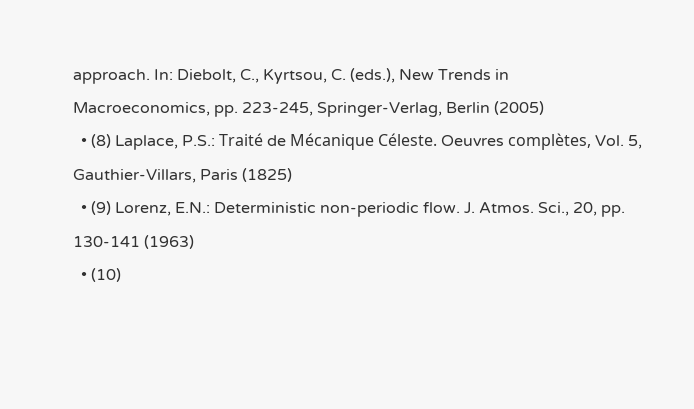approach. In: Diebolt, C., Kyrtsou, C. (eds.), New Trends in Macroeconomics, pp. 223-245, Springer-Verlag, Berlin (2005)
  • (8) Laplace, P.S.: Traité de Mécanique Céleste. Oeuvres complètes, Vol. 5, Gauthier-Villars, Paris (1825)
  • (9) Lorenz, E.N.: Deterministic non-periodic flow. J. Atmos. Sci., 20, pp. 130-141 (1963)
  • (10)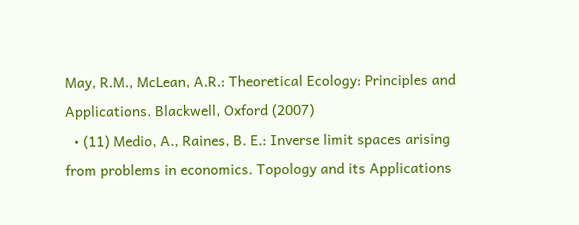May, R.M., McLean, A.R.: Theoretical Ecology: Principles and Applications. Blackwell, Oxford (2007)
  • (11) Medio, A., Raines, B. E.: Inverse limit spaces arising from problems in economics. Topology and its Applications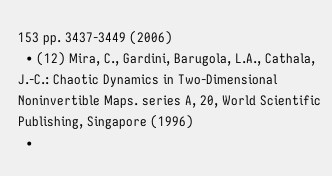153 pp. 3437-3449 (2006)
  • (12) Mira, C., Gardini, Barugola, L.A., Cathala, J.-C.: Chaotic Dynamics in Two-Dimensional Noninvertible Maps. series A, 20, World Scientific Publishing, Singapore (1996)
  •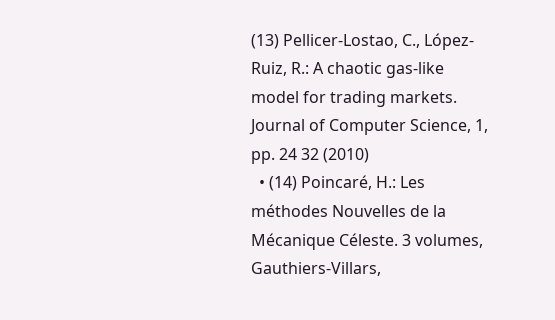(13) Pellicer-Lostao, C., López-Ruiz, R.: A chaotic gas-like model for trading markets. Journal of Computer Science, 1, pp. 24 32 (2010)
  • (14) Poincaré, H.: Les méthodes Nouvelles de la Mécanique Céleste. 3 volumes, Gauthiers-Villars,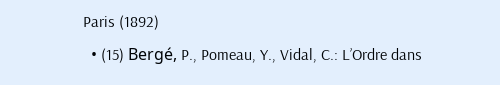Paris (1892)
  • (15) Bergé, P., Pomeau, Y., Vidal, C.: L’Ordre dans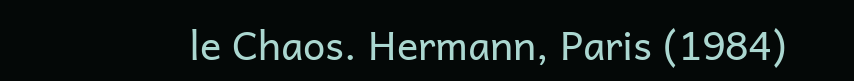le Chaos. Hermann, Paris (1984)